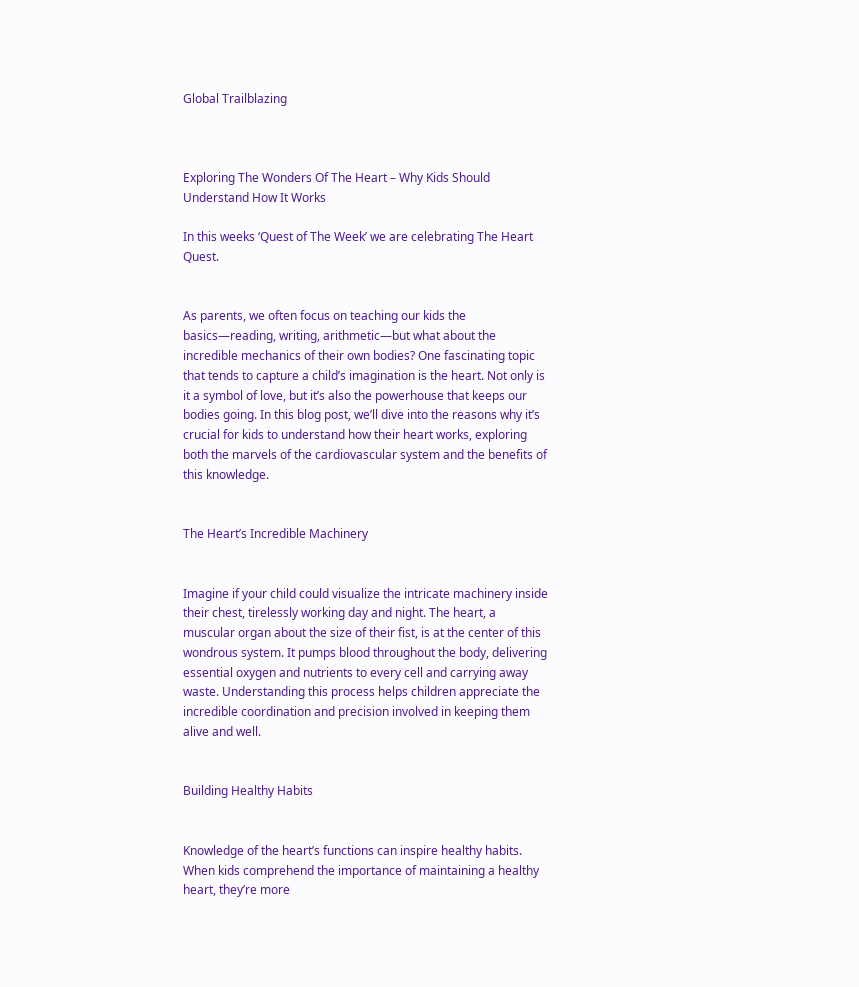Global Trailblazing



Exploring The Wonders Of The Heart – Why Kids Should Understand How It Works

In this weeks ‘Quest of The Week’ we are celebrating The Heart Quest.


As parents, we often focus on teaching our kids the basics—reading, writing, arithmetic—but what about the incredible mechanics of their own bodies? One fascinating topic that tends to capture a child’s imagination is the heart. Not only is it a symbol of love, but it’s also the powerhouse that keeps our bodies going. In this blog post, we’ll dive into the reasons why it’s crucial for kids to understand how their heart works, exploring both the marvels of the cardiovascular system and the benefits of this knowledge.


The Heart’s Incredible Machinery


Imagine if your child could visualize the intricate machinery inside their chest, tirelessly working day and night. The heart, a muscular organ about the size of their fist, is at the center of this wondrous system. It pumps blood throughout the body, delivering essential oxygen and nutrients to every cell and carrying away waste. Understanding this process helps children appreciate the incredible coordination and precision involved in keeping them alive and well.


Building Healthy Habits


Knowledge of the heart’s functions can inspire healthy habits. When kids comprehend the importance of maintaining a healthy heart, they’re more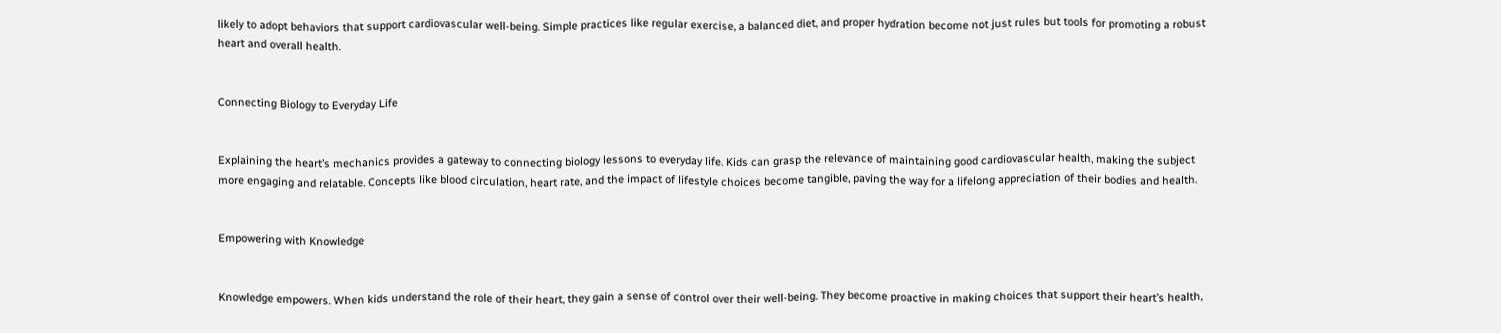likely to adopt behaviors that support cardiovascular well-being. Simple practices like regular exercise, a balanced diet, and proper hydration become not just rules but tools for promoting a robust heart and overall health.


Connecting Biology to Everyday Life


Explaining the heart’s mechanics provides a gateway to connecting biology lessons to everyday life. Kids can grasp the relevance of maintaining good cardiovascular health, making the subject more engaging and relatable. Concepts like blood circulation, heart rate, and the impact of lifestyle choices become tangible, paving the way for a lifelong appreciation of their bodies and health.


Empowering with Knowledge


Knowledge empowers. When kids understand the role of their heart, they gain a sense of control over their well-being. They become proactive in making choices that support their heart’s health,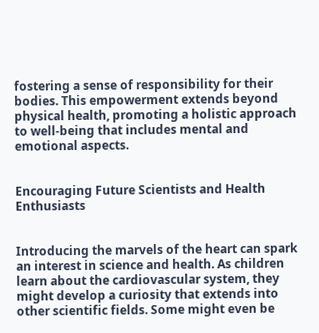fostering a sense of responsibility for their bodies. This empowerment extends beyond physical health, promoting a holistic approach to well-being that includes mental and emotional aspects.


Encouraging Future Scientists and Health Enthusiasts


Introducing the marvels of the heart can spark an interest in science and health. As children learn about the cardiovascular system, they might develop a curiosity that extends into other scientific fields. Some might even be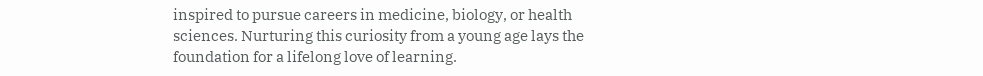inspired to pursue careers in medicine, biology, or health sciences. Nurturing this curiosity from a young age lays the foundation for a lifelong love of learning.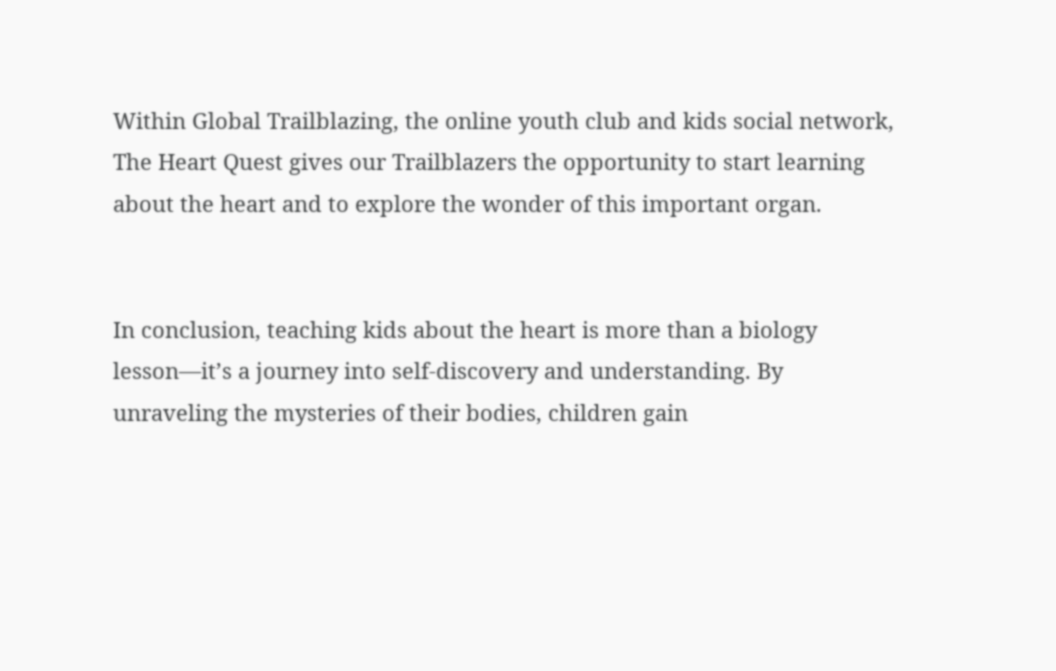Within Global Trailblazing, the online youth club and kids social network, The Heart Quest gives our Trailblazers the opportunity to start learning about the heart and to explore the wonder of this important organ.


In conclusion, teaching kids about the heart is more than a biology lesson—it’s a journey into self-discovery and understanding. By unraveling the mysteries of their bodies, children gain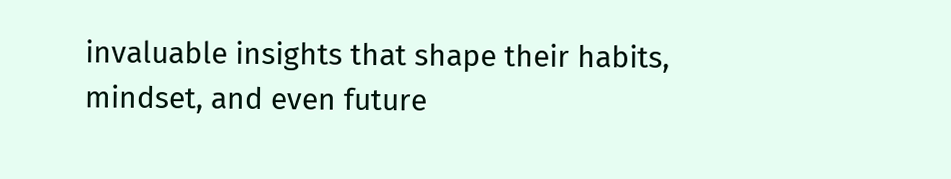invaluable insights that shape their habits, mindset, and even future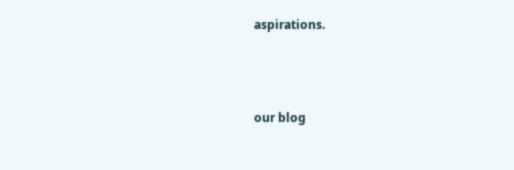aspirations.



our blog